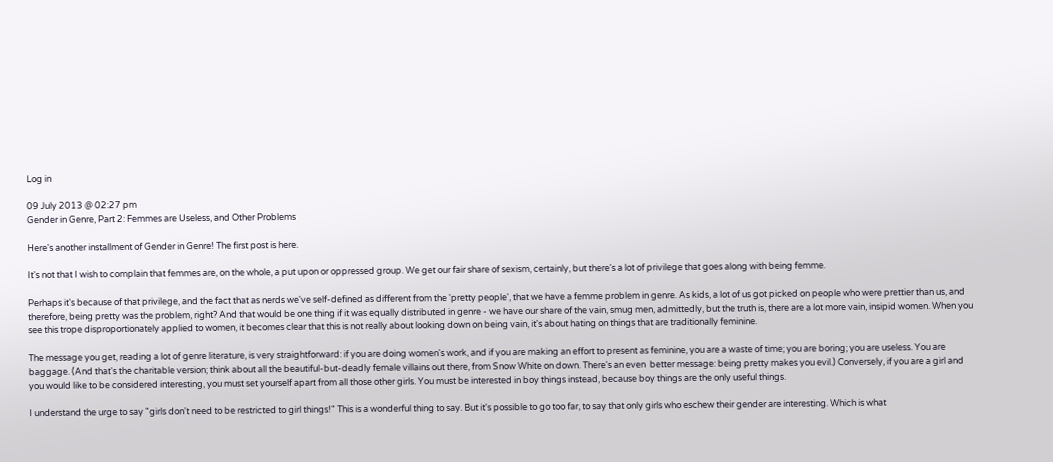Log in

09 July 2013 @ 02:27 pm
Gender in Genre, Part 2: Femmes are Useless, and Other Problems

Here's another installment of Gender in Genre! The first post is here.

It's not that I wish to complain that femmes are, on the whole, a put upon or oppressed group. We get our fair share of sexism, certainly, but there's a lot of privilege that goes along with being femme.

Perhaps it's because of that privilege, and the fact that as nerds we've self-defined as different from the 'pretty people', that we have a femme problem in genre. As kids, a lot of us got picked on people who were prettier than us, and therefore, being pretty was the problem, right? And that would be one thing if it was equally distributed in genre - we have our share of the vain, smug men, admittedly, but the truth is, there are a lot more vain, insipid women. When you see this trope disproportionately applied to women, it becomes clear that this is not really about looking down on being vain, it's about hating on things that are traditionally feminine.

The message you get, reading a lot of genre literature, is very straightforward: if you are doing women's work, and if you are making an effort to present as feminine, you are a waste of time; you are boring; you are useless. You are baggage. (And that's the charitable version; think about all the beautiful-but-deadly female villains out there, from Snow White on down. There's an even  better message: being pretty makes you evil.) Conversely, if you are a girl and you would like to be considered interesting, you must set yourself apart from all those other girls. You must be interested in boy things instead, because boy things are the only useful things.

I understand the urge to say "girls don't need to be restricted to girl things!" This is a wonderful thing to say. But it's possible to go too far, to say that only girls who eschew their gender are interesting. Which is what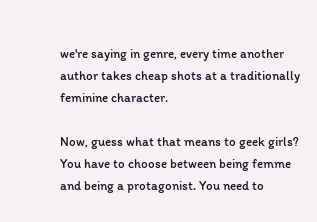we're saying in genre, every time another author takes cheap shots at a traditionally feminine character.

Now, guess what that means to geek girls? You have to choose between being femme and being a protagonist. You need to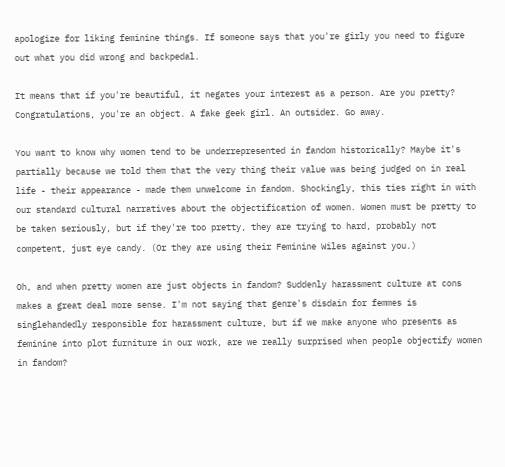apologize for liking feminine things. If someone says that you're girly you need to figure out what you did wrong and backpedal.

It means that if you're beautiful, it negates your interest as a person. Are you pretty? Congratulations, you're an object. A fake geek girl. An outsider. Go away.

You want to know why women tend to be underrepresented in fandom historically? Maybe it's partially because we told them that the very thing their value was being judged on in real life - their appearance - made them unwelcome in fandom. Shockingly, this ties right in with our standard cultural narratives about the objectification of women. Women must be pretty to be taken seriously, but if they're too pretty, they are trying to hard, probably not competent, just eye candy. (Or they are using their Feminine Wiles against you.)

Oh, and when pretty women are just objects in fandom? Suddenly harassment culture at cons makes a great deal more sense. I'm not saying that genre's disdain for femmes is singlehandedly responsible for harassment culture, but if we make anyone who presents as feminine into plot furniture in our work, are we really surprised when people objectify women in fandom?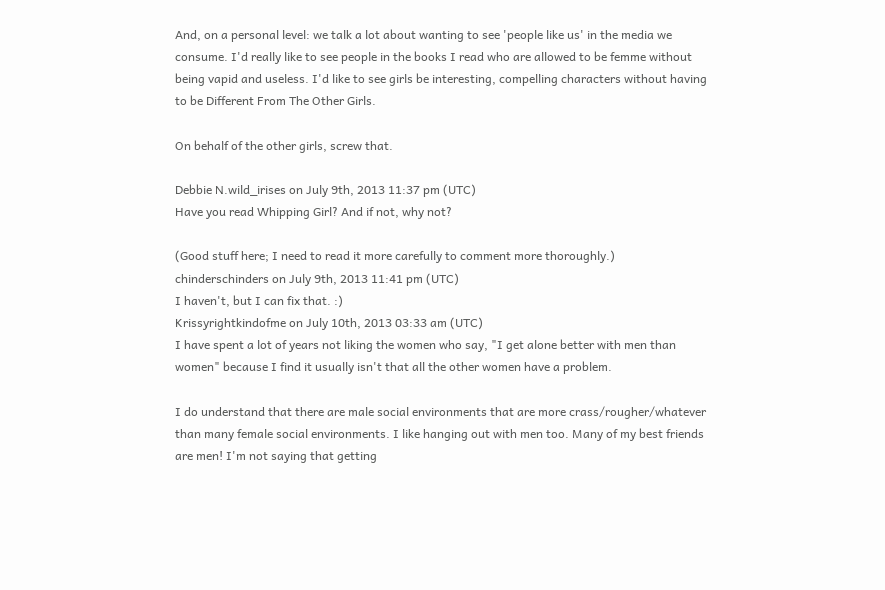And, on a personal level: we talk a lot about wanting to see 'people like us' in the media we consume. I'd really like to see people in the books I read who are allowed to be femme without being vapid and useless. I'd like to see girls be interesting, compelling characters without having to be Different From The Other Girls.

On behalf of the other girls, screw that.

Debbie N.wild_irises on July 9th, 2013 11:37 pm (UTC)
Have you read Whipping Girl? And if not, why not?

(Good stuff here; I need to read it more carefully to comment more thoroughly.)
chinderschinders on July 9th, 2013 11:41 pm (UTC)
I haven't, but I can fix that. :)
Krissyrightkindofme on July 10th, 2013 03:33 am (UTC)
I have spent a lot of years not liking the women who say, "I get alone better with men than women" because I find it usually isn't that all the other women have a problem.

I do understand that there are male social environments that are more crass/rougher/whatever than many female social environments. I like hanging out with men too. Many of my best friends are men! I'm not saying that getting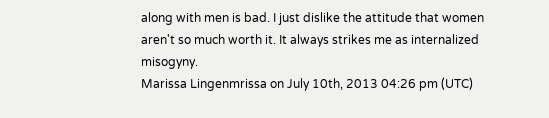along with men is bad. I just dislike the attitude that women aren't so much worth it. It always strikes me as internalized misogyny.
Marissa Lingenmrissa on July 10th, 2013 04:26 pm (UTC)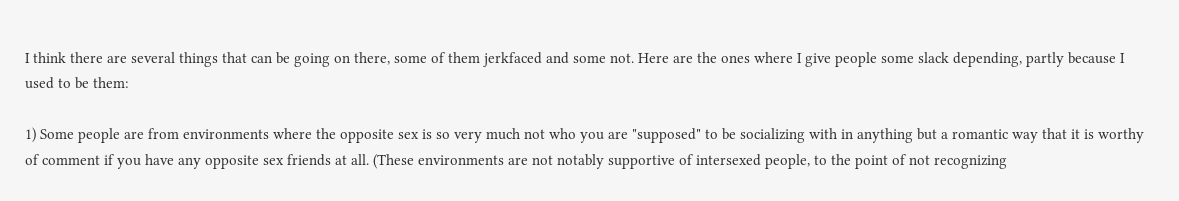I think there are several things that can be going on there, some of them jerkfaced and some not. Here are the ones where I give people some slack depending, partly because I used to be them:

1) Some people are from environments where the opposite sex is so very much not who you are "supposed" to be socializing with in anything but a romantic way that it is worthy of comment if you have any opposite sex friends at all. (These environments are not notably supportive of intersexed people, to the point of not recognizing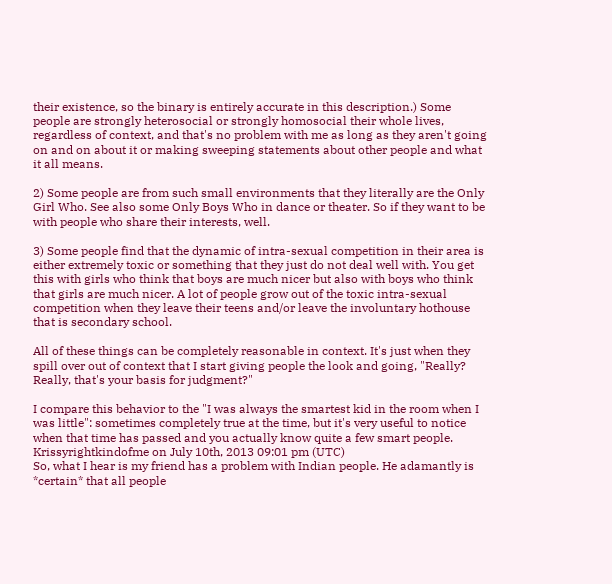their existence, so the binary is entirely accurate in this description.) Some people are strongly heterosocial or strongly homosocial their whole lives, regardless of context, and that's no problem with me as long as they aren't going on and on about it or making sweeping statements about other people and what it all means.

2) Some people are from such small environments that they literally are the Only Girl Who. See also some Only Boys Who in dance or theater. So if they want to be with people who share their interests, well.

3) Some people find that the dynamic of intra-sexual competition in their area is either extremely toxic or something that they just do not deal well with. You get this with girls who think that boys are much nicer but also with boys who think that girls are much nicer. A lot of people grow out of the toxic intra-sexual competition when they leave their teens and/or leave the involuntary hothouse that is secondary school.

All of these things can be completely reasonable in context. It's just when they spill over out of context that I start giving people the look and going, "Really? Really, that's your basis for judgment?"

I compare this behavior to the "I was always the smartest kid in the room when I was little": sometimes completely true at the time, but it's very useful to notice when that time has passed and you actually know quite a few smart people.
Krissyrightkindofme on July 10th, 2013 09:01 pm (UTC)
So, what I hear is my friend has a problem with Indian people. He adamantly is *certain* that all people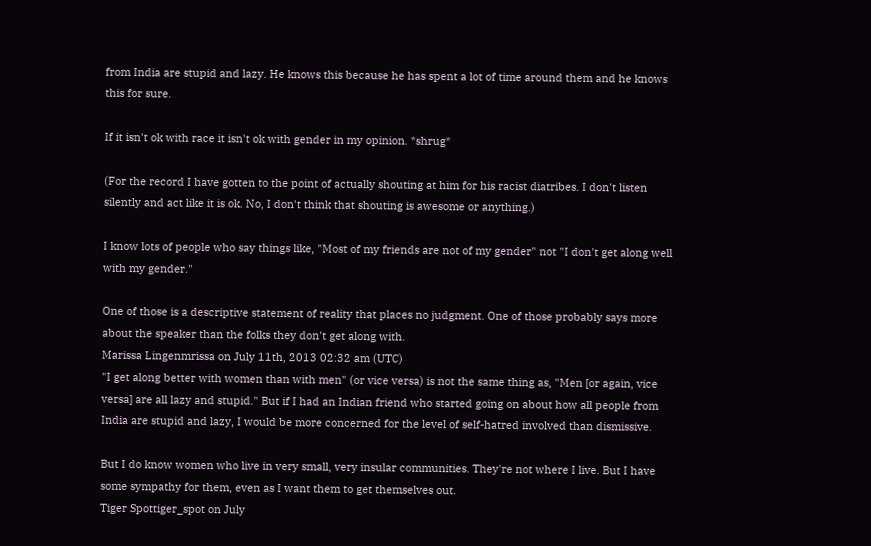from India are stupid and lazy. He knows this because he has spent a lot of time around them and he knows this for sure.

If it isn't ok with race it isn't ok with gender in my opinion. *shrug*

(For the record I have gotten to the point of actually shouting at him for his racist diatribes. I don't listen silently and act like it is ok. No, I don't think that shouting is awesome or anything.)

I know lots of people who say things like, "Most of my friends are not of my gender" not "I don't get along well with my gender."

One of those is a descriptive statement of reality that places no judgment. One of those probably says more about the speaker than the folks they don't get along with.
Marissa Lingenmrissa on July 11th, 2013 02:32 am (UTC)
"I get along better with women than with men" (or vice versa) is not the same thing as, "Men [or again, vice versa] are all lazy and stupid." But if I had an Indian friend who started going on about how all people from India are stupid and lazy, I would be more concerned for the level of self-hatred involved than dismissive.

But I do know women who live in very small, very insular communities. They're not where I live. But I have some sympathy for them, even as I want them to get themselves out.
Tiger Spottiger_spot on July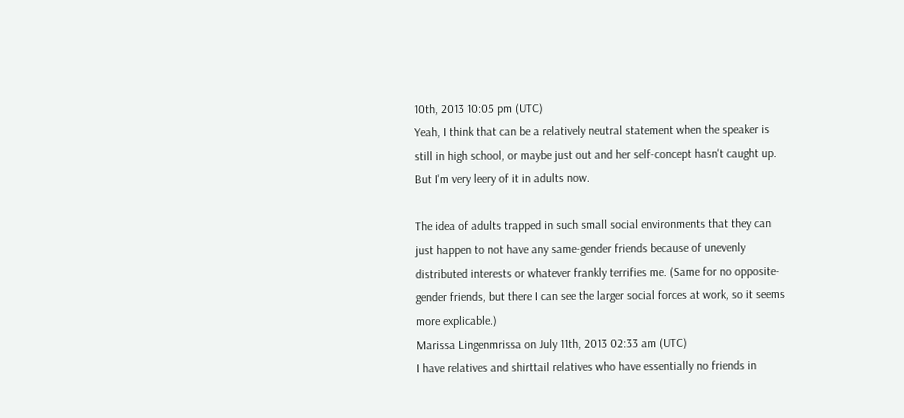10th, 2013 10:05 pm (UTC)
Yeah, I think that can be a relatively neutral statement when the speaker is still in high school, or maybe just out and her self-concept hasn't caught up. But I'm very leery of it in adults now.

The idea of adults trapped in such small social environments that they can just happen to not have any same-gender friends because of unevenly distributed interests or whatever frankly terrifies me. (Same for no opposite-gender friends, but there I can see the larger social forces at work, so it seems more explicable.)
Marissa Lingenmrissa on July 11th, 2013 02:33 am (UTC)
I have relatives and shirttail relatives who have essentially no friends in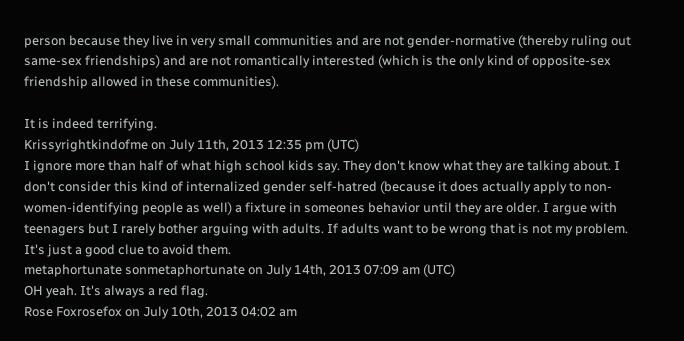person because they live in very small communities and are not gender-normative (thereby ruling out same-sex friendships) and are not romantically interested (which is the only kind of opposite-sex friendship allowed in these communities).

It is indeed terrifying.
Krissyrightkindofme on July 11th, 2013 12:35 pm (UTC)
I ignore more than half of what high school kids say. They don't know what they are talking about. I don't consider this kind of internalized gender self-hatred (because it does actually apply to non-women-identifying people as well) a fixture in someones behavior until they are older. I argue with teenagers but I rarely bother arguing with adults. If adults want to be wrong that is not my problem. It's just a good clue to avoid them.
metaphortunate sonmetaphortunate on July 14th, 2013 07:09 am (UTC)
OH yeah. It's always a red flag.
Rose Foxrosefox on July 10th, 2013 04:02 am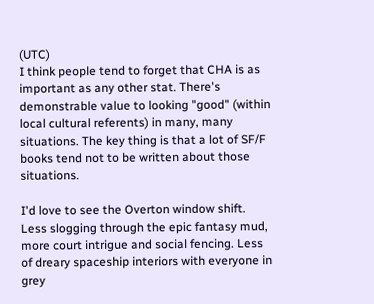(UTC)
I think people tend to forget that CHA is as important as any other stat. There's demonstrable value to looking "good" (within local cultural referents) in many, many situations. The key thing is that a lot of SF/F books tend not to be written about those situations.

I'd love to see the Overton window shift. Less slogging through the epic fantasy mud, more court intrigue and social fencing. Less of dreary spaceship interiors with everyone in grey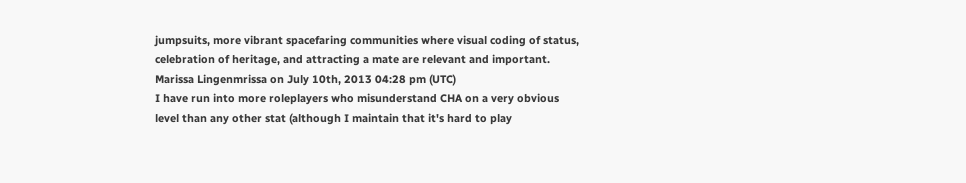jumpsuits, more vibrant spacefaring communities where visual coding of status, celebration of heritage, and attracting a mate are relevant and important.
Marissa Lingenmrissa on July 10th, 2013 04:28 pm (UTC)
I have run into more roleplayers who misunderstand CHA on a very obvious level than any other stat (although I maintain that it's hard to play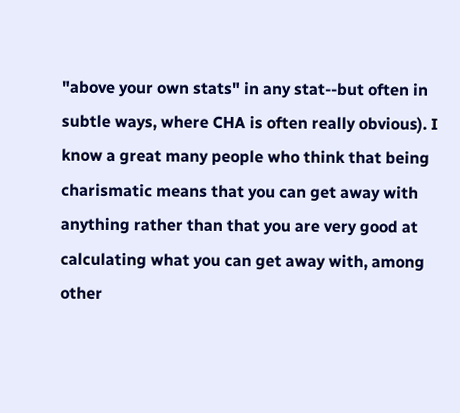"above your own stats" in any stat--but often in subtle ways, where CHA is often really obvious). I know a great many people who think that being charismatic means that you can get away with anything rather than that you are very good at calculating what you can get away with, among other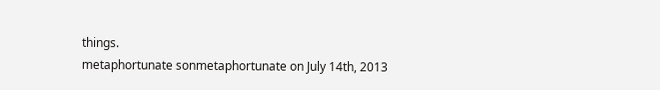things.
metaphortunate sonmetaphortunate on July 14th, 2013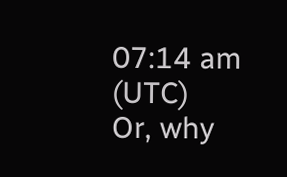07:14 am (UTC)
Or, why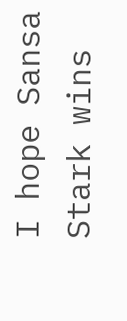I hope Sansa Stark wins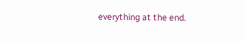everything at the end.